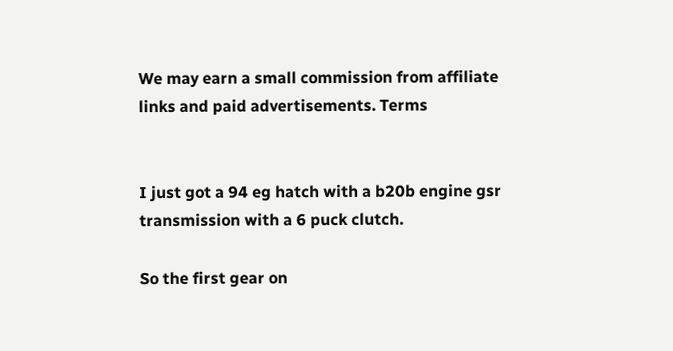We may earn a small commission from affiliate links and paid advertisements. Terms


I just got a 94 eg hatch with a b20b engine gsr transmission with a 6 puck clutch.

So the first gear on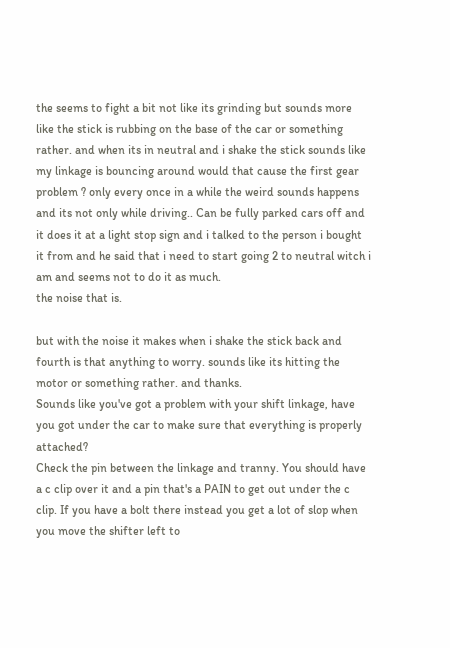the seems to fight a bit not like its grinding but sounds more like the stick is rubbing on the base of the car or something rather. and when its in neutral and i shake the stick sounds like my linkage is bouncing around would that cause the first gear problem ? only every once in a while the weird sounds happens and its not only while driving.. Can be fully parked cars off and it does it at a light stop sign and i talked to the person i bought it from and he said that i need to start going 2 to neutral witch i am and seems not to do it as much.
the noise that is.

but with the noise it makes when i shake the stick back and fourth is that anything to worry. sounds like its hitting the motor or something rather. and thanks.
Sounds like you've got a problem with your shift linkage, have you got under the car to make sure that everything is properly attached?
Check the pin between the linkage and tranny. You should have a c clip over it and a pin that's a PAIN to get out under the c clip. If you have a bolt there instead you get a lot of slop when you move the shifter left to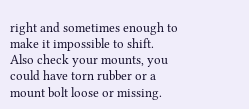right and sometimes enough to make it impossible to shift.
Also check your mounts, you could have torn rubber or a mount bolt loose or missing.